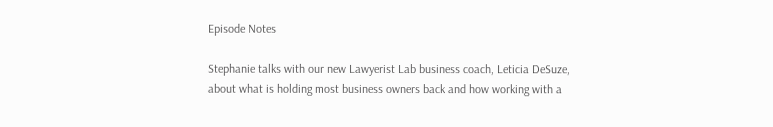Episode Notes

Stephanie talks with our new Lawyerist Lab business coach, Leticia DeSuze, about what is holding most business owners back and how working with a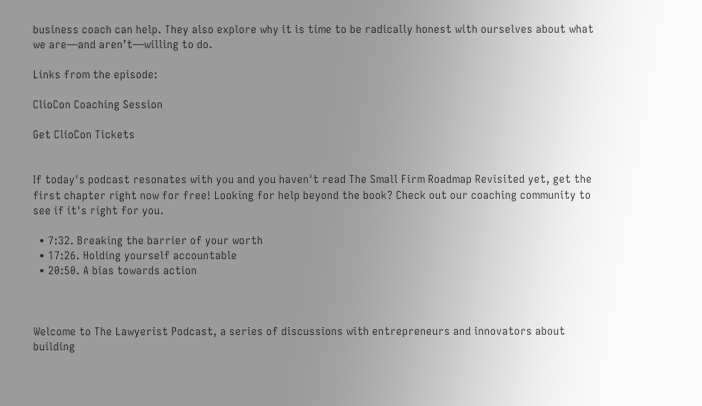business coach can help. They also explore why it is time to be radically honest with ourselves about what we are—and aren’t—willing to do.

Links from the episode:

ClioCon Coaching Session

Get ClioCon Tickets


If today's podcast resonates with you and you haven't read The Small Firm Roadmap Revisited yet, get the first chapter right now for free! Looking for help beyond the book? Check out our coaching community to see if it's right for you.

  • 7:32. Breaking the barrier of your worth
  • 17:26. Holding yourself accountable
  • 20:50. A bias towards action



Welcome to The Lawyerist Podcast, a series of discussions with entrepreneurs and innovators about building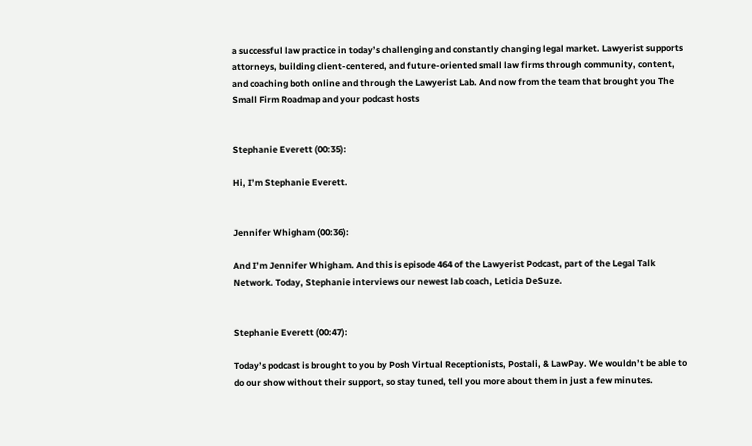a successful law practice in today’s challenging and constantly changing legal market. Lawyerist supports attorneys, building client-centered, and future-oriented small law firms through community, content, and coaching both online and through the Lawyerist Lab. And now from the team that brought you The Small Firm Roadmap and your podcast hosts


Stephanie Everett (00:35):

Hi, I’m Stephanie Everett.


Jennifer Whigham (00:36):

And I’m Jennifer Whigham. And this is episode 464 of the Lawyerist Podcast, part of the Legal Talk Network. Today, Stephanie interviews our newest lab coach, Leticia DeSuze.


Stephanie Everett (00:47):

Today’s podcast is brought to you by Posh Virtual Receptionists, Postali, & LawPay. We wouldn’t be able to do our show without their support, so stay tuned, tell you more about them in just a few minutes.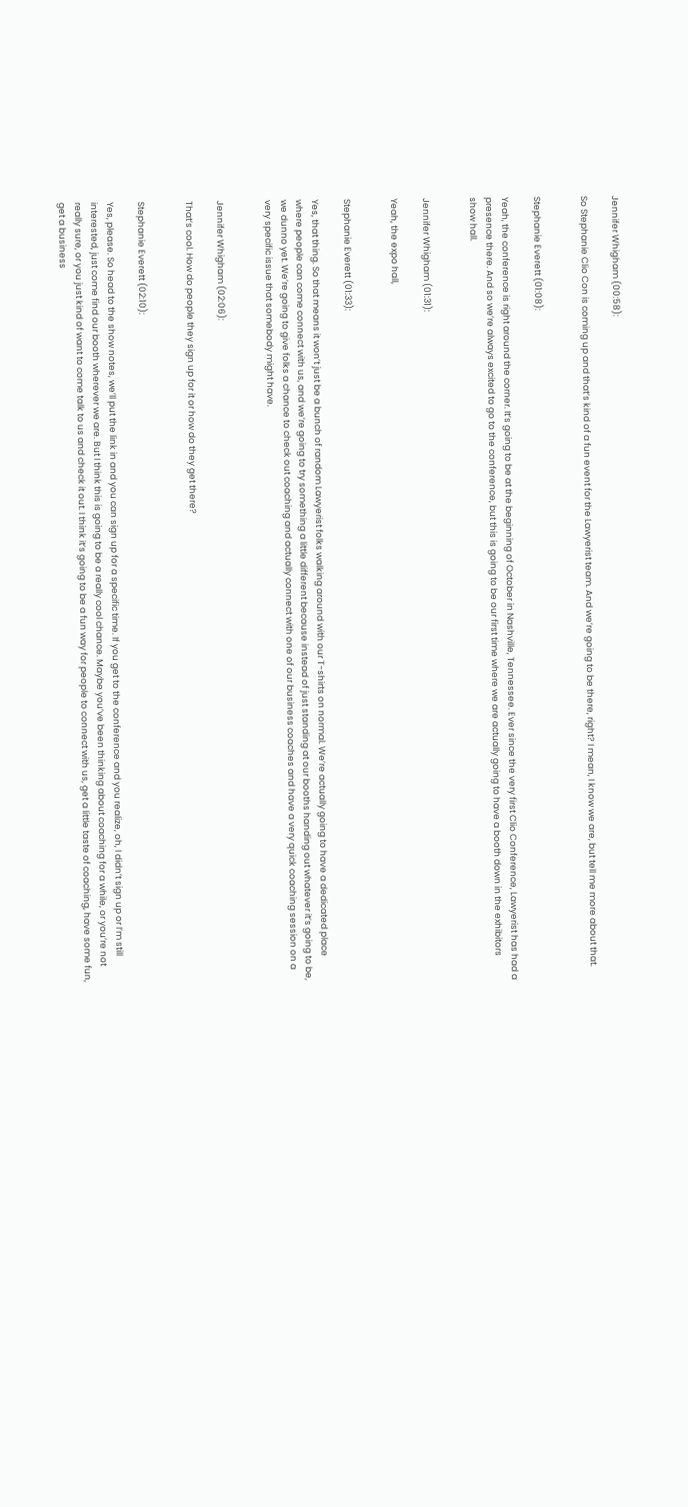Jennifer Whigham (00:58):

So Stephanie Clio Con is coming up and that’s kind of a fun event for the Lawyerist team. And we’re going to be there, right? I mean, I know we are, but tell me more about that.


Stephanie Everett (01:08):

Yeah, the conference is right around the corner. It’s going to be at the beginning of October in Nashville, Tennessee. Ever since the very first Clio Conference, Lawyerist has had a presence there. And so we’re always excited to go to the conference, but this is going to be our first time where we are actually going to have a booth down in the exhibitors show hall.


Jennifer Whigham (01:31):

Yeah, the expo hall,


Stephanie Everett (01:33):

Yes, that thing. So that means it won’t just be a bunch of random Lawyerist folks walking around with our T-shirts on normal. We’re actually going to have a dedicated place where people can come connect with us, and we’re going to try something a little different because instead of just standing at our booths handing out whatever it’s going to be, we dunno yet. We’re going to give folks a chance to check out coaching and actually connect with one of our business coaches and have a very quick coaching session on a very specific issue that somebody might have.


Jennifer Whigham (02:06):

That’s cool. How do people they sign up for it or how do they get there?


Stephanie Everett (02:10):

Yes, please. So head to the show notes, we’ll put the link in and you can sign up for a specific time. If you get to the conference and you realize, oh, I didn’t sign up or I’m still interested, just come find our booth wherever we are. But I think this is going to be a really cool chance. Maybe you’ve been thinking about coaching for a while, or you’re not really sure, or you just kind of want to come talk to us and check it out. I think it’s going to be a fun way for people to connect with us, get a little taste of coaching, have some fun, get a business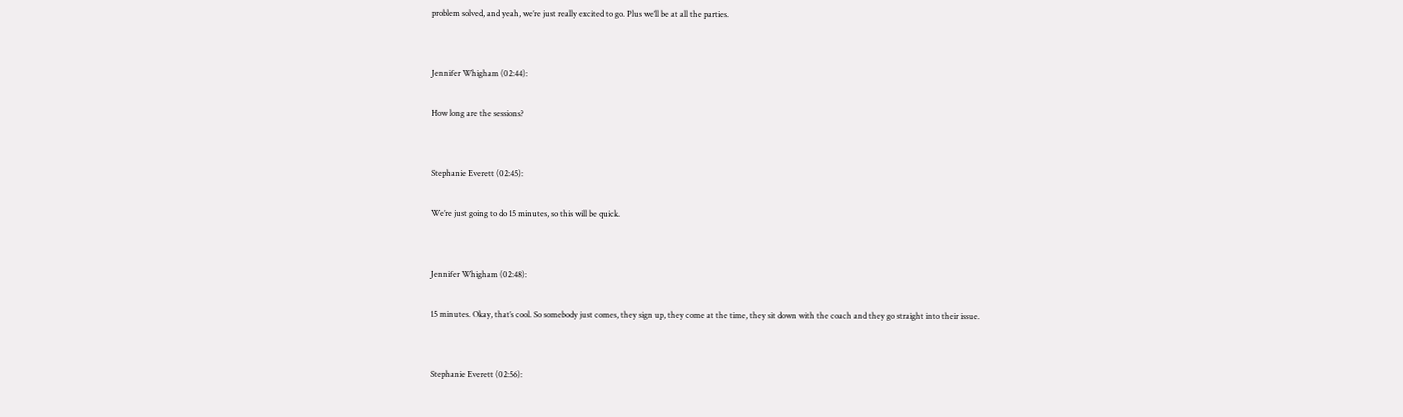problem solved, and yeah, we’re just really excited to go. Plus we’ll be at all the parties.


Jennifer Whigham (02:44):

How long are the sessions?


Stephanie Everett (02:45):

We’re just going to do 15 minutes, so this will be quick.


Jennifer Whigham (02:48):

15 minutes. Okay, that’s cool. So somebody just comes, they sign up, they come at the time, they sit down with the coach and they go straight into their issue.


Stephanie Everett (02:56):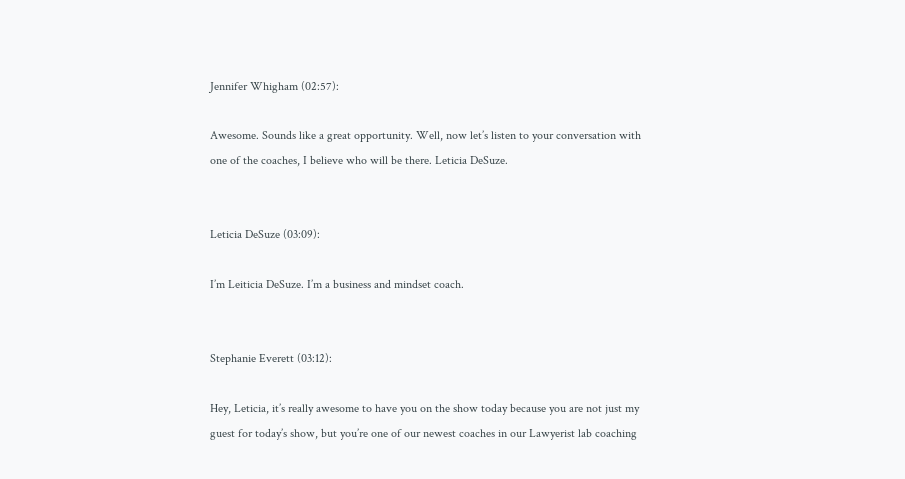Jennifer Whigham (02:57):

Awesome. Sounds like a great opportunity. Well, now let’s listen to your conversation with one of the coaches, I believe who will be there. Leticia DeSuze.


Leticia DeSuze (03:09):

I’m Leiticia DeSuze. I’m a business and mindset coach.


Stephanie Everett (03:12):

Hey, Leticia, it’s really awesome to have you on the show today because you are not just my guest for today’s show, but you’re one of our newest coaches in our Lawyerist lab coaching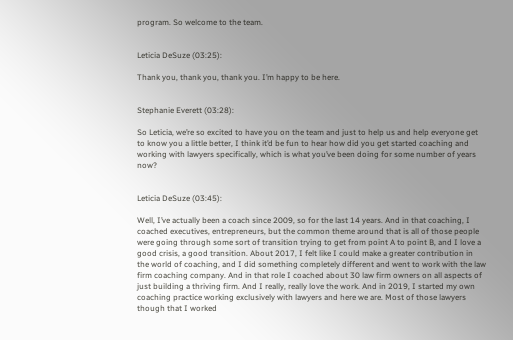program. So welcome to the team.


Leticia DeSuze (03:25):

Thank you, thank you, thank you. I’m happy to be here.


Stephanie Everett (03:28):

So Leticia, we’re so excited to have you on the team and just to help us and help everyone get to know you a little better, I think it’d be fun to hear how did you get started coaching and working with lawyers specifically, which is what you’ve been doing for some number of years now?


Leticia DeSuze (03:45):

Well, I’ve actually been a coach since 2009, so for the last 14 years. And in that coaching, I coached executives, entrepreneurs, but the common theme around that is all of those people were going through some sort of transition trying to get from point A to point B, and I love a good crisis, a good transition. About 2017, I felt like I could make a greater contribution in the world of coaching, and I did something completely different and went to work with the law firm coaching company. And in that role I coached about 30 law firm owners on all aspects of just building a thriving firm. And I really, really love the work. And in 2019, I started my own coaching practice working exclusively with lawyers and here we are. Most of those lawyers though that I worked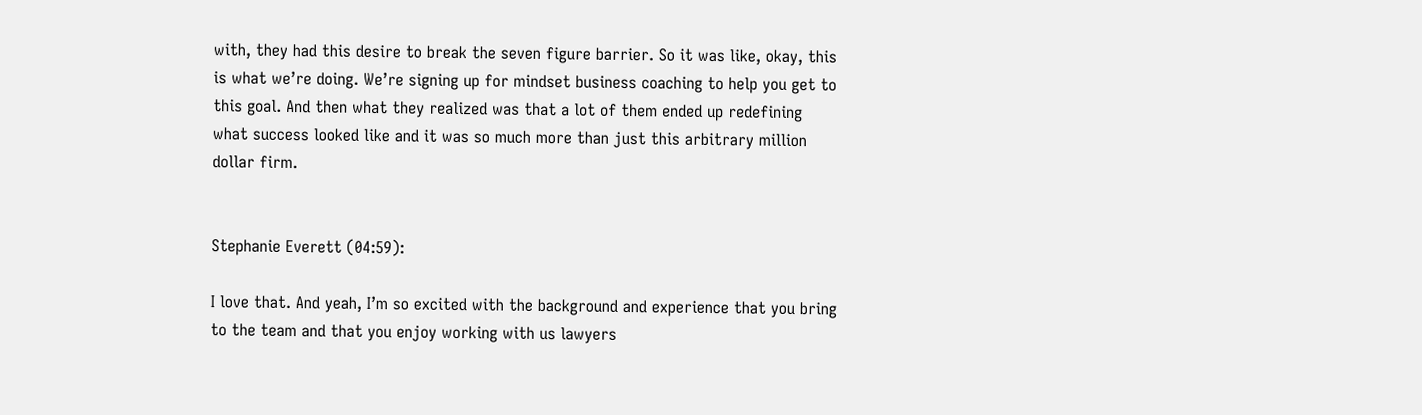with, they had this desire to break the seven figure barrier. So it was like, okay, this is what we’re doing. We’re signing up for mindset business coaching to help you get to this goal. And then what they realized was that a lot of them ended up redefining what success looked like and it was so much more than just this arbitrary million dollar firm.


Stephanie Everett (04:59):

I love that. And yeah, I’m so excited with the background and experience that you bring to the team and that you enjoy working with us lawyers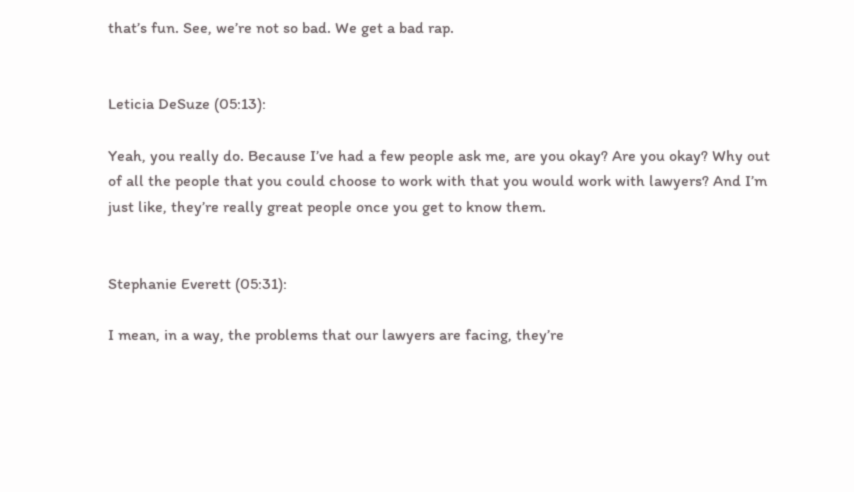that’s fun. See, we’re not so bad. We get a bad rap.


Leticia DeSuze (05:13):

Yeah, you really do. Because I’ve had a few people ask me, are you okay? Are you okay? Why out of all the people that you could choose to work with that you would work with lawyers? And I’m just like, they’re really great people once you get to know them.


Stephanie Everett (05:31):

I mean, in a way, the problems that our lawyers are facing, they’re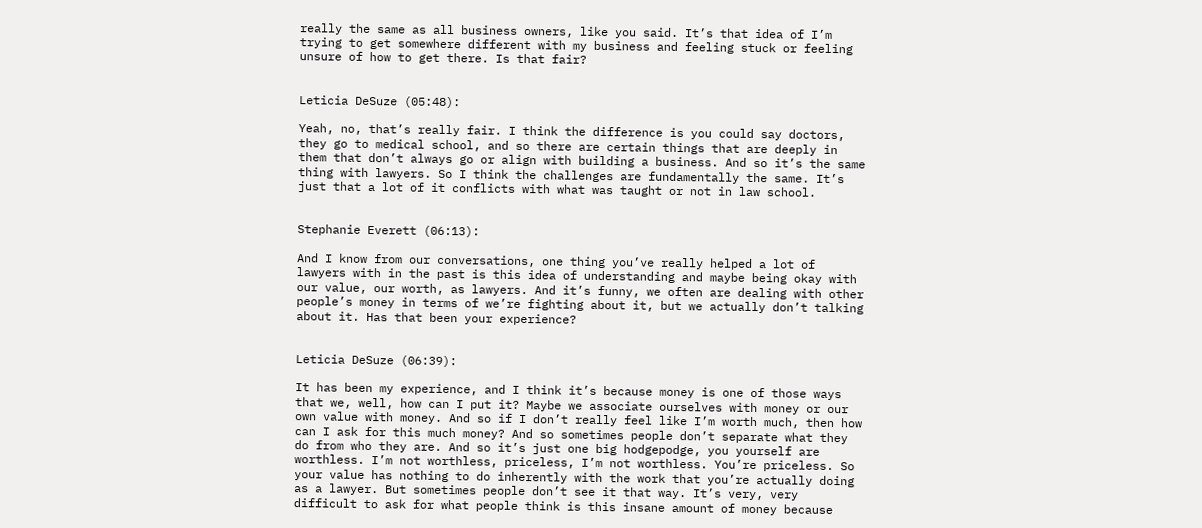really the same as all business owners, like you said. It’s that idea of I’m trying to get somewhere different with my business and feeling stuck or feeling unsure of how to get there. Is that fair?


Leticia DeSuze (05:48):

Yeah, no, that’s really fair. I think the difference is you could say doctors, they go to medical school, and so there are certain things that are deeply in them that don’t always go or align with building a business. And so it’s the same thing with lawyers. So I think the challenges are fundamentally the same. It’s just that a lot of it conflicts with what was taught or not in law school.


Stephanie Everett (06:13):

And I know from our conversations, one thing you’ve really helped a lot of lawyers with in the past is this idea of understanding and maybe being okay with our value, our worth, as lawyers. And it’s funny, we often are dealing with other people’s money in terms of we’re fighting about it, but we actually don’t talking about it. Has that been your experience?


Leticia DeSuze (06:39):

It has been my experience, and I think it’s because money is one of those ways that we, well, how can I put it? Maybe we associate ourselves with money or our own value with money. And so if I don’t really feel like I’m worth much, then how can I ask for this much money? And so sometimes people don’t separate what they do from who they are. And so it’s just one big hodgepodge, you yourself are worthless. I’m not worthless, priceless, I’m not worthless. You’re priceless. So your value has nothing to do inherently with the work that you’re actually doing as a lawyer. But sometimes people don’t see it that way. It’s very, very difficult to ask for what people think is this insane amount of money because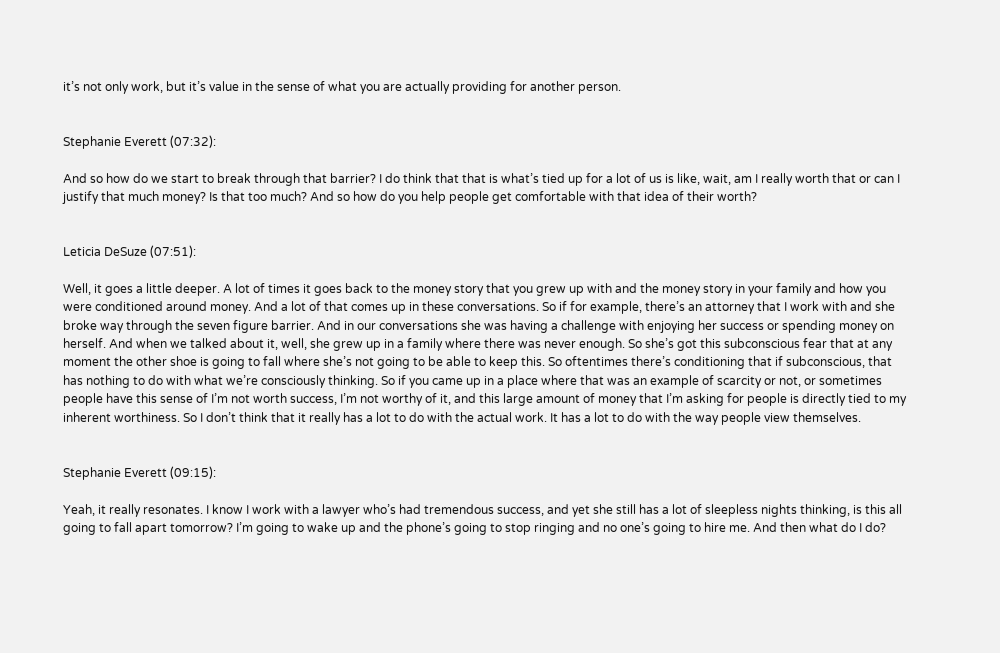it’s not only work, but it’s value in the sense of what you are actually providing for another person.


Stephanie Everett (07:32):

And so how do we start to break through that barrier? I do think that that is what’s tied up for a lot of us is like, wait, am I really worth that or can I justify that much money? Is that too much? And so how do you help people get comfortable with that idea of their worth?


Leticia DeSuze (07:51):

Well, it goes a little deeper. A lot of times it goes back to the money story that you grew up with and the money story in your family and how you were conditioned around money. And a lot of that comes up in these conversations. So if for example, there’s an attorney that I work with and she broke way through the seven figure barrier. And in our conversations she was having a challenge with enjoying her success or spending money on herself. And when we talked about it, well, she grew up in a family where there was never enough. So she’s got this subconscious fear that at any moment the other shoe is going to fall where she’s not going to be able to keep this. So oftentimes there’s conditioning that if subconscious, that has nothing to do with what we’re consciously thinking. So if you came up in a place where that was an example of scarcity or not, or sometimes people have this sense of I’m not worth success, I’m not worthy of it, and this large amount of money that I’m asking for people is directly tied to my inherent worthiness. So I don’t think that it really has a lot to do with the actual work. It has a lot to do with the way people view themselves.


Stephanie Everett (09:15):

Yeah, it really resonates. I know I work with a lawyer who’s had tremendous success, and yet she still has a lot of sleepless nights thinking, is this all going to fall apart tomorrow? I’m going to wake up and the phone’s going to stop ringing and no one’s going to hire me. And then what do I do?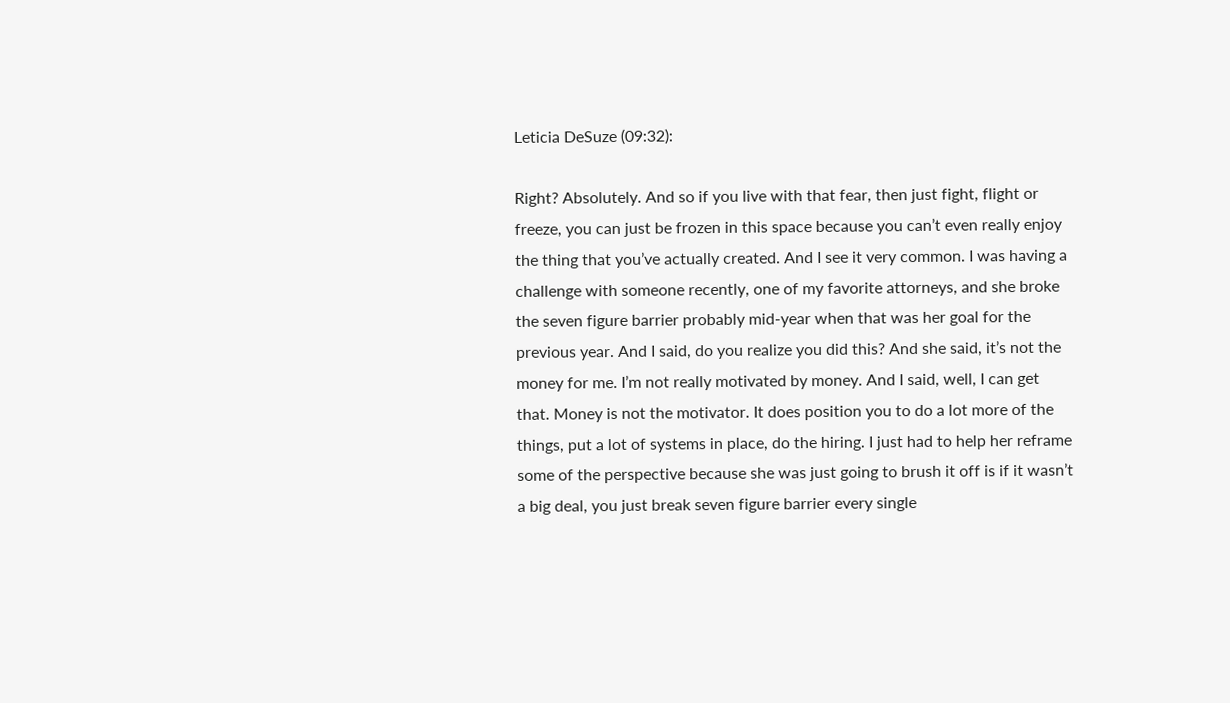Leticia DeSuze (09:32):

Right? Absolutely. And so if you live with that fear, then just fight, flight or freeze, you can just be frozen in this space because you can’t even really enjoy the thing that you’ve actually created. And I see it very common. I was having a challenge with someone recently, one of my favorite attorneys, and she broke the seven figure barrier probably mid-year when that was her goal for the previous year. And I said, do you realize you did this? And she said, it’s not the money for me. I’m not really motivated by money. And I said, well, I can get that. Money is not the motivator. It does position you to do a lot more of the things, put a lot of systems in place, do the hiring. I just had to help her reframe some of the perspective because she was just going to brush it off is if it wasn’t a big deal, you just break seven figure barrier every single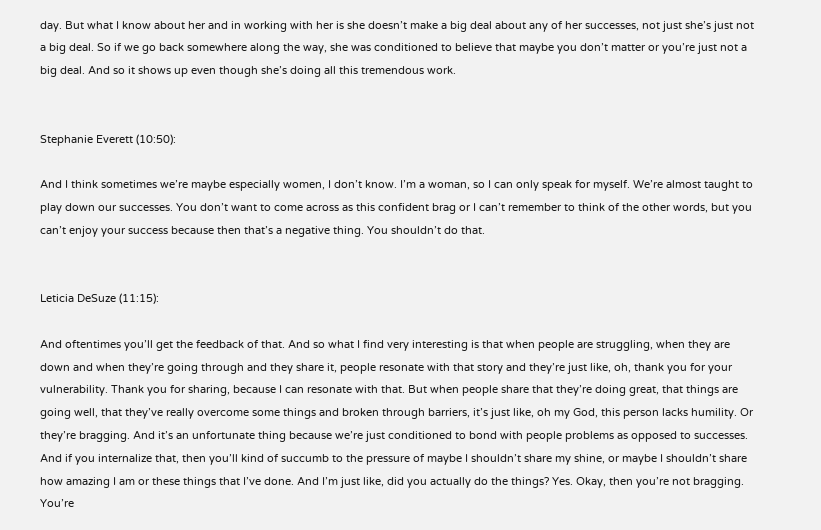day. But what I know about her and in working with her is she doesn’t make a big deal about any of her successes, not just she’s just not a big deal. So if we go back somewhere along the way, she was conditioned to believe that maybe you don’t matter or you’re just not a big deal. And so it shows up even though she’s doing all this tremendous work.


Stephanie Everett (10:50):

And I think sometimes we’re maybe especially women, I don’t know. I’m a woman, so I can only speak for myself. We’re almost taught to play down our successes. You don’t want to come across as this confident brag or I can’t remember to think of the other words, but you can’t enjoy your success because then that’s a negative thing. You shouldn’t do that.


Leticia DeSuze (11:15):

And oftentimes you’ll get the feedback of that. And so what I find very interesting is that when people are struggling, when they are down and when they’re going through and they share it, people resonate with that story and they’re just like, oh, thank you for your vulnerability. Thank you for sharing, because I can resonate with that. But when people share that they’re doing great, that things are going well, that they’ve really overcome some things and broken through barriers, it’s just like, oh my God, this person lacks humility. Or they’re bragging. And it’s an unfortunate thing because we’re just conditioned to bond with people problems as opposed to successes. And if you internalize that, then you’ll kind of succumb to the pressure of maybe I shouldn’t share my shine, or maybe I shouldn’t share how amazing I am or these things that I’ve done. And I’m just like, did you actually do the things? Yes. Okay, then you’re not bragging. You’re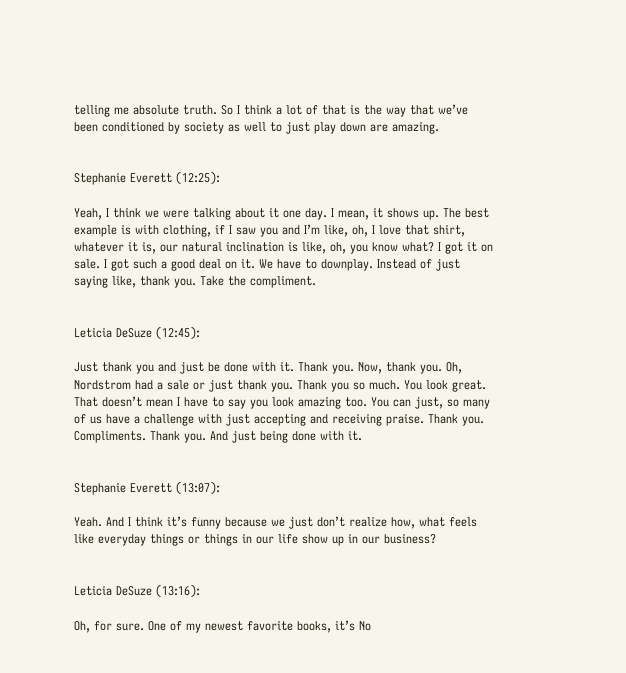telling me absolute truth. So I think a lot of that is the way that we’ve been conditioned by society as well to just play down are amazing.


Stephanie Everett (12:25):

Yeah, I think we were talking about it one day. I mean, it shows up. The best example is with clothing, if I saw you and I’m like, oh, I love that shirt, whatever it is, our natural inclination is like, oh, you know what? I got it on sale. I got such a good deal on it. We have to downplay. Instead of just saying like, thank you. Take the compliment.


Leticia DeSuze (12:45):

Just thank you and just be done with it. Thank you. Now, thank you. Oh, Nordstrom had a sale or just thank you. Thank you so much. You look great. That doesn’t mean I have to say you look amazing too. You can just, so many of us have a challenge with just accepting and receiving praise. Thank you. Compliments. Thank you. And just being done with it.


Stephanie Everett (13:07):

Yeah. And I think it’s funny because we just don’t realize how, what feels like everyday things or things in our life show up in our business?


Leticia DeSuze (13:16):

Oh, for sure. One of my newest favorite books, it’s No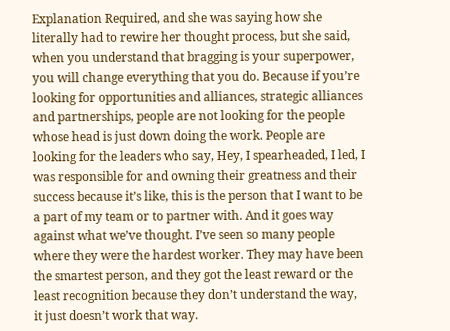Explanation Required, and she was saying how she literally had to rewire her thought process, but she said, when you understand that bragging is your superpower, you will change everything that you do. Because if you’re looking for opportunities and alliances, strategic alliances and partnerships, people are not looking for the people whose head is just down doing the work. People are looking for the leaders who say, Hey, I spearheaded, I led, I was responsible for and owning their greatness and their success because it’s like, this is the person that I want to be a part of my team or to partner with. And it goes way against what we’ve thought. I’ve seen so many people where they were the hardest worker. They may have been the smartest person, and they got the least reward or the least recognition because they don’t understand the way, it just doesn’t work that way.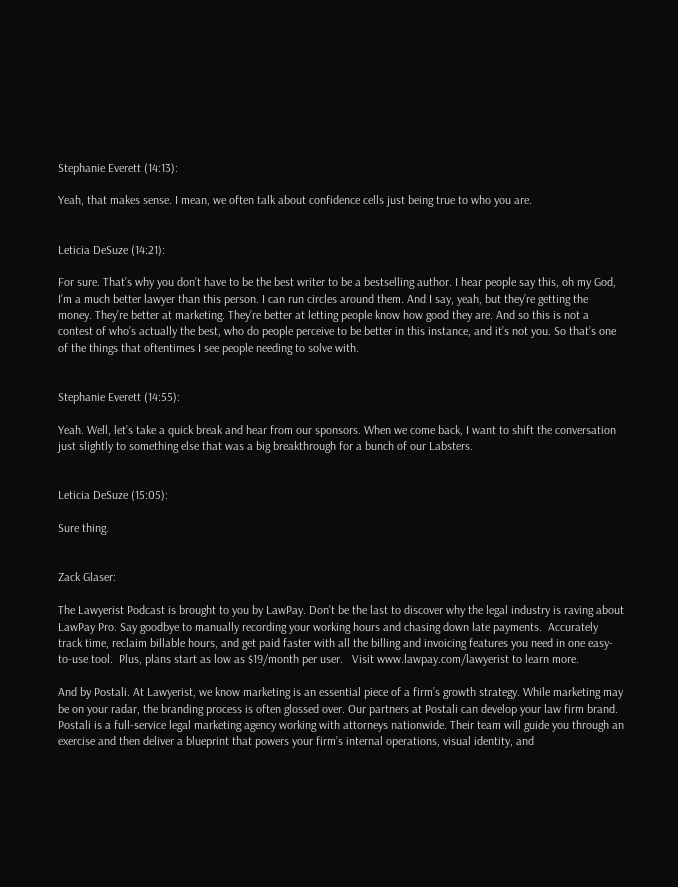Stephanie Everett (14:13):

Yeah, that makes sense. I mean, we often talk about confidence cells just being true to who you are.


Leticia DeSuze (14:21):

For sure. That’s why you don’t have to be the best writer to be a bestselling author. I hear people say this, oh my God, I’m a much better lawyer than this person. I can run circles around them. And I say, yeah, but they’re getting the money. They’re better at marketing. They’re better at letting people know how good they are. And so this is not a contest of who’s actually the best, who do people perceive to be better in this instance, and it’s not you. So that’s one of the things that oftentimes I see people needing to solve with.


Stephanie Everett (14:55):

Yeah. Well, let’s take a quick break and hear from our sponsors. When we come back, I want to shift the conversation just slightly to something else that was a big breakthrough for a bunch of our Labsters.


Leticia DeSuze (15:05):

Sure thing.


Zack Glaser:

The Lawyerist Podcast is brought to you by LawPay. Don’t be the last to discover why the legal industry is raving about LawPay Pro. Say goodbye to manually recording your working hours and chasing down late payments.  Accurately track time, reclaim billable hours, and get paid faster with all the billing and invoicing features you need in one easy-to-use tool.  Plus, plans start as low as $19/month per user.   Visit www.lawpay.com/lawyerist to learn more.

And by Postali. At Lawyerist, we know marketing is an essential piece of a firm’s growth strategy. While marketing may be on your radar, the branding process is often glossed over. Our partners at Postali can develop your law firm brand. Postali is a full-service legal marketing agency working with attorneys nationwide. Their team will guide you through an exercise and then deliver a blueprint that powers your firm’s internal operations, visual identity, and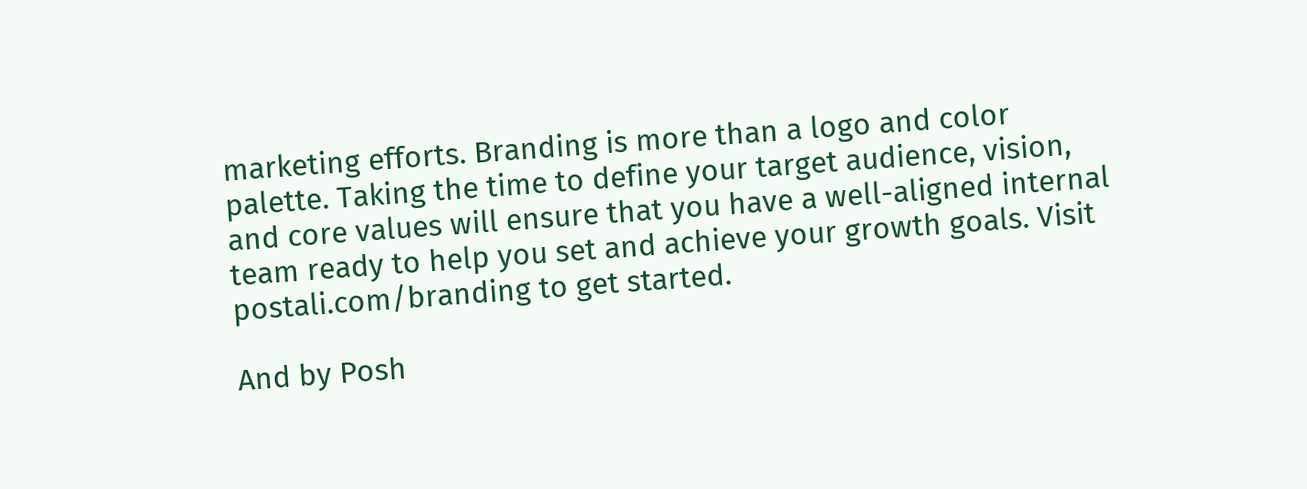marketing efforts. Branding is more than a logo and color palette. Taking the time to define your target audience, vision, and core values will ensure that you have a well-aligned internal team ready to help you set and achieve your growth goals. Visit postali.com/branding to get started.

And by Posh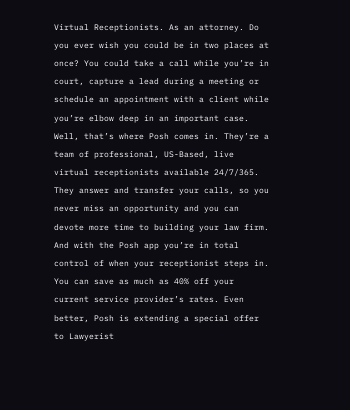Virtual Receptionists. As an attorney. Do you ever wish you could be in two places at once? You could take a call while you’re in court, capture a lead during a meeting or schedule an appointment with a client while you’re elbow deep in an important case. Well, that’s where Posh comes in. They’re a team of professional, US-Based, live virtual receptionists available 24/7/365. They answer and transfer your calls, so you never miss an opportunity and you can devote more time to building your law firm. And with the Posh app you’re in total control of when your receptionist steps in. You can save as much as 40% off your current service provider’s rates. Even better, Posh is extending a special offer to Lawyerist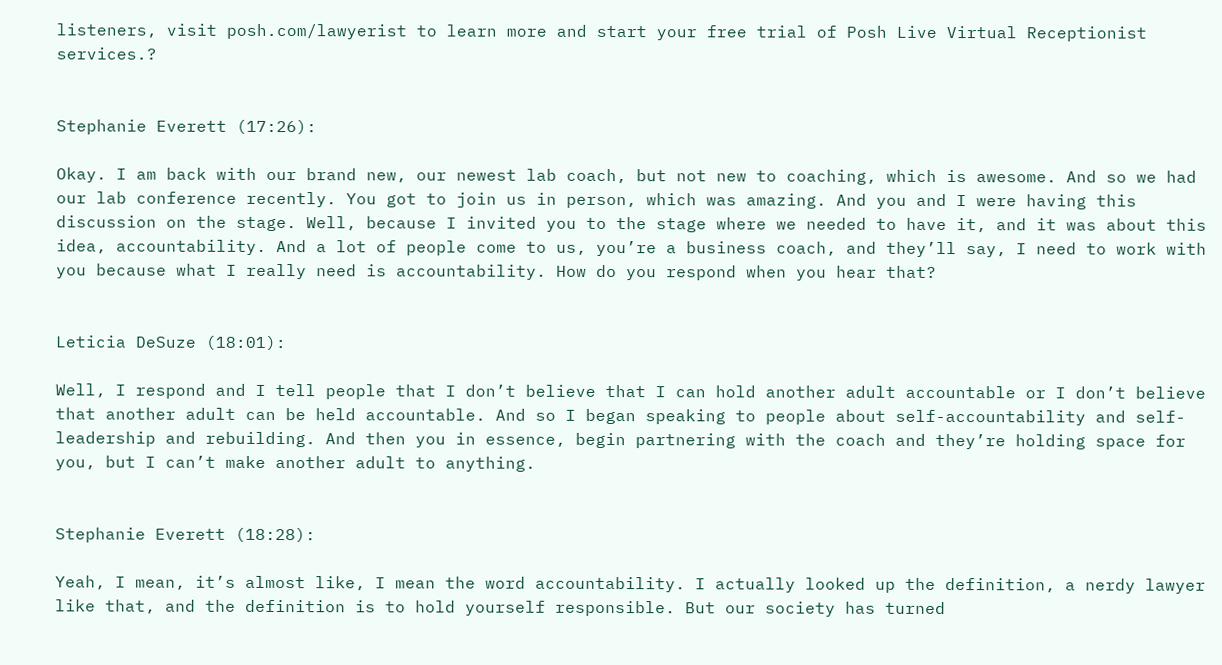listeners, visit posh.com/lawyerist to learn more and start your free trial of Posh Live Virtual Receptionist services.?


Stephanie Everett (17:26):

Okay. I am back with our brand new, our newest lab coach, but not new to coaching, which is awesome. And so we had our lab conference recently. You got to join us in person, which was amazing. And you and I were having this discussion on the stage. Well, because I invited you to the stage where we needed to have it, and it was about this idea, accountability. And a lot of people come to us, you’re a business coach, and they’ll say, I need to work with you because what I really need is accountability. How do you respond when you hear that?


Leticia DeSuze (18:01):

Well, I respond and I tell people that I don’t believe that I can hold another adult accountable or I don’t believe that another adult can be held accountable. And so I began speaking to people about self-accountability and self-leadership and rebuilding. And then you in essence, begin partnering with the coach and they’re holding space for you, but I can’t make another adult to anything.


Stephanie Everett (18:28):

Yeah, I mean, it’s almost like, I mean the word accountability. I actually looked up the definition, a nerdy lawyer like that, and the definition is to hold yourself responsible. But our society has turned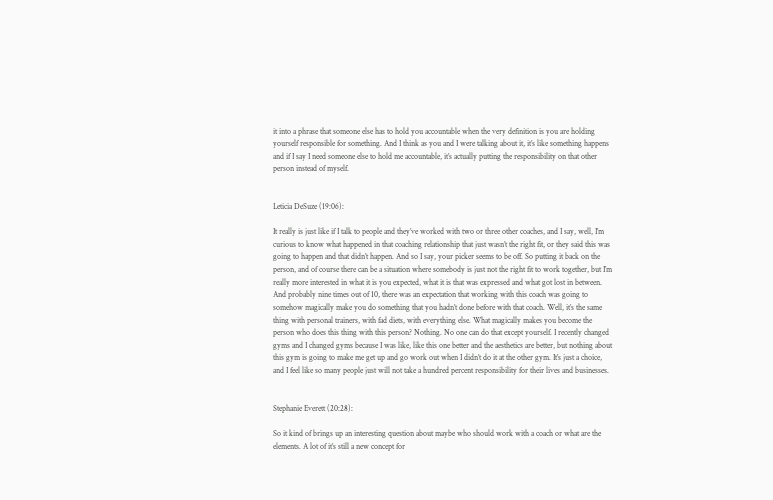it into a phrase that someone else has to hold you accountable when the very definition is you are holding yourself responsible for something. And I think as you and I were talking about it, it’s like something happens and if I say I need someone else to hold me accountable, it’s actually putting the responsibility on that other person instead of myself.


Leticia DeSuze (19:06):

It really is just like if I talk to people and they’ve worked with two or three other coaches, and I say, well, I’m curious to know what happened in that coaching relationship that just wasn’t the right fit, or they said this was going to happen and that didn’t happen. And so I say, your picker seems to be off. So putting it back on the person, and of course there can be a situation where somebody is just not the right fit to work together, but I’m really more interested in what it is you expected, what it is that was expressed and what got lost in between. And probably nine times out of 10, there was an expectation that working with this coach was going to somehow magically make you do something that you hadn’t done before with that coach. Well, it’s the same thing with personal trainers, with fad diets, with everything else. What magically makes you become the person who does this thing with this person? Nothing. No one can do that except yourself. I recently changed gyms and I changed gyms because I was like, like this one better and the aesthetics are better, but nothing about this gym is going to make me get up and go work out when I didn’t do it at the other gym. It’s just a choice, and I feel like so many people just will not take a hundred percent responsibility for their lives and businesses.


Stephanie Everett (20:28):

So it kind of brings up an interesting question about maybe who should work with a coach or what are the elements. A lot of it’s still a new concept for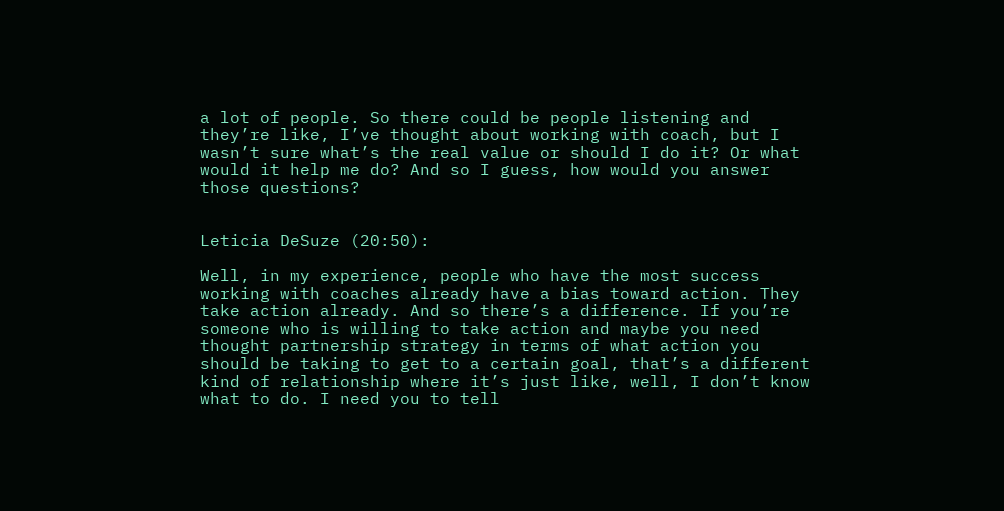a lot of people. So there could be people listening and they’re like, I’ve thought about working with coach, but I wasn’t sure what’s the real value or should I do it? Or what would it help me do? And so I guess, how would you answer those questions?


Leticia DeSuze (20:50):

Well, in my experience, people who have the most success working with coaches already have a bias toward action. They take action already. And so there’s a difference. If you’re someone who is willing to take action and maybe you need thought partnership strategy in terms of what action you should be taking to get to a certain goal, that’s a different kind of relationship where it’s just like, well, I don’t know what to do. I need you to tell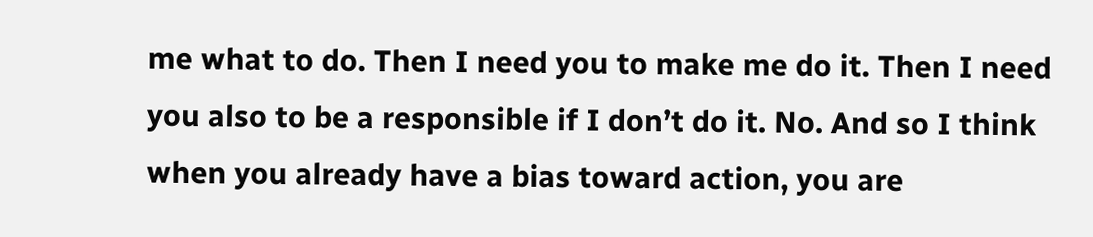me what to do. Then I need you to make me do it. Then I need you also to be a responsible if I don’t do it. No. And so I think when you already have a bias toward action, you are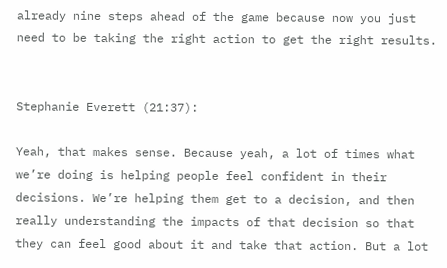already nine steps ahead of the game because now you just need to be taking the right action to get the right results.


Stephanie Everett (21:37):

Yeah, that makes sense. Because yeah, a lot of times what we’re doing is helping people feel confident in their decisions. We’re helping them get to a decision, and then really understanding the impacts of that decision so that they can feel good about it and take that action. But a lot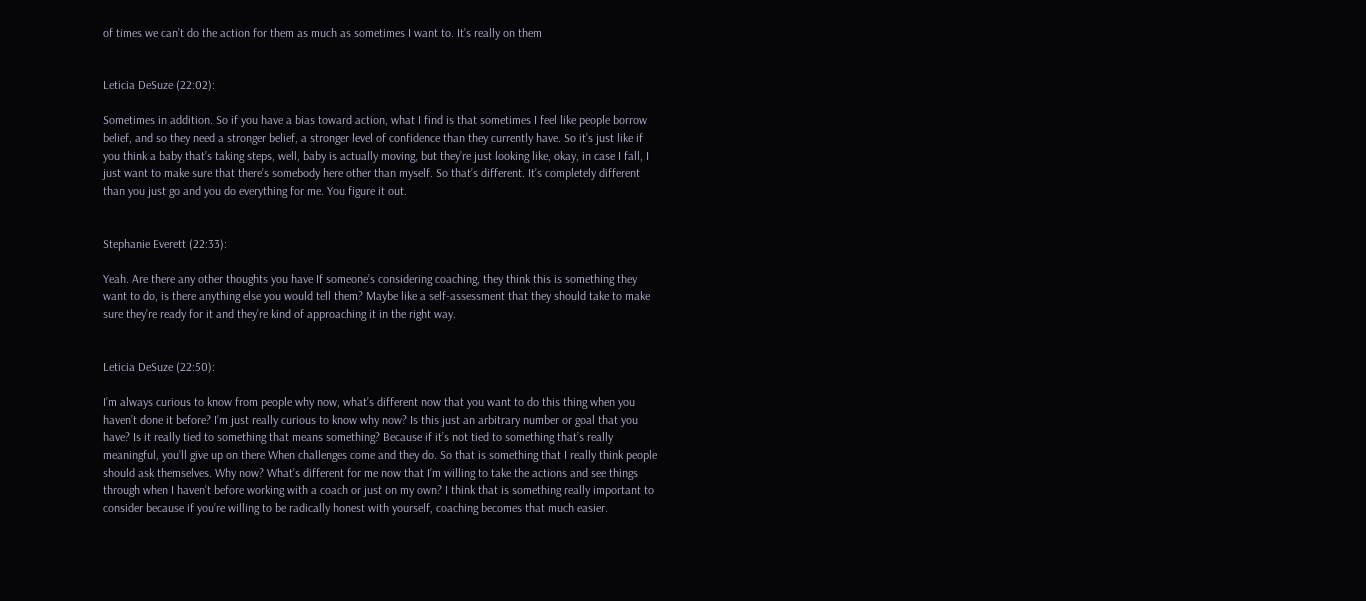of times we can’t do the action for them as much as sometimes I want to. It’s really on them


Leticia DeSuze (22:02):

Sometimes in addition. So if you have a bias toward action, what I find is that sometimes I feel like people borrow belief, and so they need a stronger belief, a stronger level of confidence than they currently have. So it’s just like if you think a baby that’s taking steps, well, baby is actually moving, but they’re just looking like, okay, in case I fall, I just want to make sure that there’s somebody here other than myself. So that’s different. It’s completely different than you just go and you do everything for me. You figure it out.


Stephanie Everett (22:33):

Yeah. Are there any other thoughts you have If someone’s considering coaching, they think this is something they want to do, is there anything else you would tell them? Maybe like a self-assessment that they should take to make sure they’re ready for it and they’re kind of approaching it in the right way.


Leticia DeSuze (22:50):

I’m always curious to know from people why now, what’s different now that you want to do this thing when you haven’t done it before? I’m just really curious to know why now? Is this just an arbitrary number or goal that you have? Is it really tied to something that means something? Because if it’s not tied to something that’s really meaningful, you’ll give up on there When challenges come and they do. So that is something that I really think people should ask themselves. Why now? What’s different for me now that I’m willing to take the actions and see things through when I haven’t before working with a coach or just on my own? I think that is something really important to consider because if you’re willing to be radically honest with yourself, coaching becomes that much easier.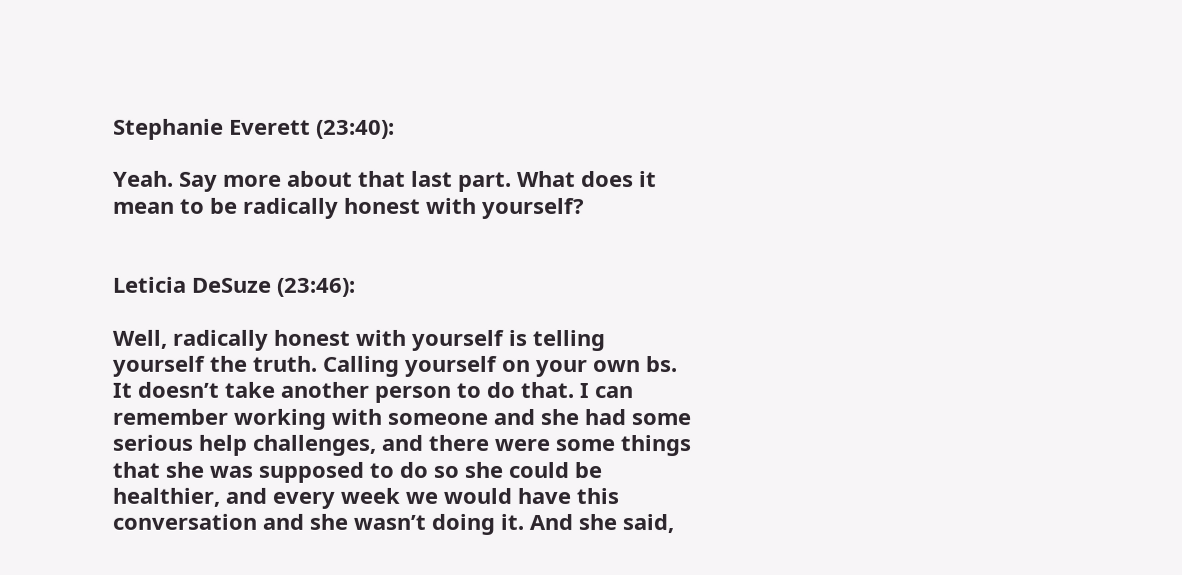Stephanie Everett (23:40):

Yeah. Say more about that last part. What does it mean to be radically honest with yourself?


Leticia DeSuze (23:46):

Well, radically honest with yourself is telling yourself the truth. Calling yourself on your own bs. It doesn’t take another person to do that. I can remember working with someone and she had some serious help challenges, and there were some things that she was supposed to do so she could be healthier, and every week we would have this conversation and she wasn’t doing it. And she said,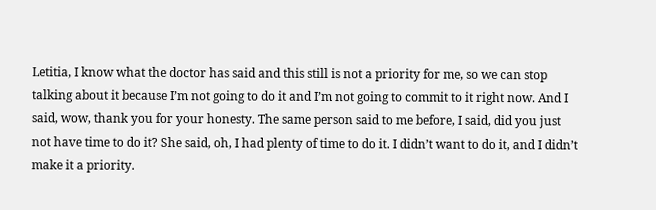Letitia, I know what the doctor has said and this still is not a priority for me, so we can stop talking about it because I’m not going to do it and I’m not going to commit to it right now. And I said, wow, thank you for your honesty. The same person said to me before, I said, did you just not have time to do it? She said, oh, I had plenty of time to do it. I didn’t want to do it, and I didn’t make it a priority.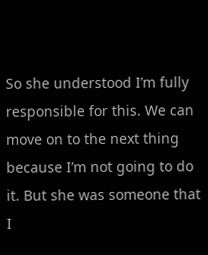So she understood I’m fully responsible for this. We can move on to the next thing because I’m not going to do it. But she was someone that I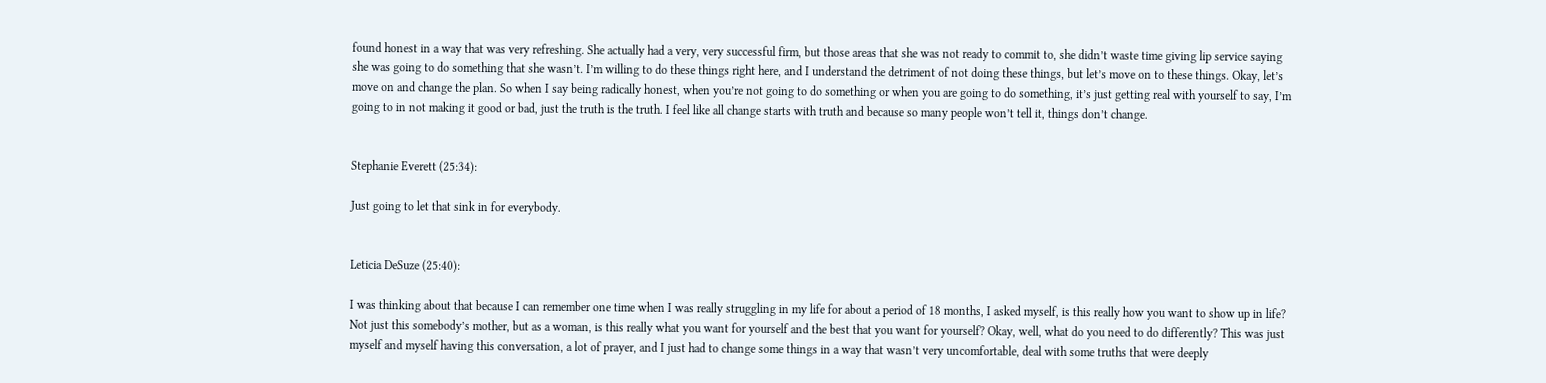found honest in a way that was very refreshing. She actually had a very, very successful firm, but those areas that she was not ready to commit to, she didn’t waste time giving lip service saying she was going to do something that she wasn’t. I’m willing to do these things right here, and I understand the detriment of not doing these things, but let’s move on to these things. Okay, let’s move on and change the plan. So when I say being radically honest, when you’re not going to do something or when you are going to do something, it’s just getting real with yourself to say, I’m going to in not making it good or bad, just the truth is the truth. I feel like all change starts with truth and because so many people won’t tell it, things don’t change.


Stephanie Everett (25:34):

Just going to let that sink in for everybody.


Leticia DeSuze (25:40):

I was thinking about that because I can remember one time when I was really struggling in my life for about a period of 18 months, I asked myself, is this really how you want to show up in life? Not just this somebody’s mother, but as a woman, is this really what you want for yourself and the best that you want for yourself? Okay, well, what do you need to do differently? This was just myself and myself having this conversation, a lot of prayer, and I just had to change some things in a way that wasn’t very uncomfortable, deal with some truths that were deeply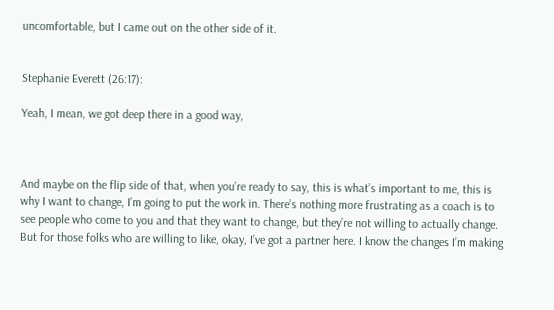uncomfortable, but I came out on the other side of it.


Stephanie Everett (26:17):

Yeah, I mean, we got deep there in a good way,



And maybe on the flip side of that, when you’re ready to say, this is what’s important to me, this is why I want to change, I’m going to put the work in. There’s nothing more frustrating as a coach is to see people who come to you and that they want to change, but they’re not willing to actually change. But for those folks who are willing to like, okay, I’ve got a partner here. I know the changes I’m making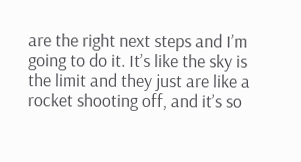are the right next steps and I’m going to do it. It’s like the sky is the limit and they just are like a rocket shooting off, and it’s so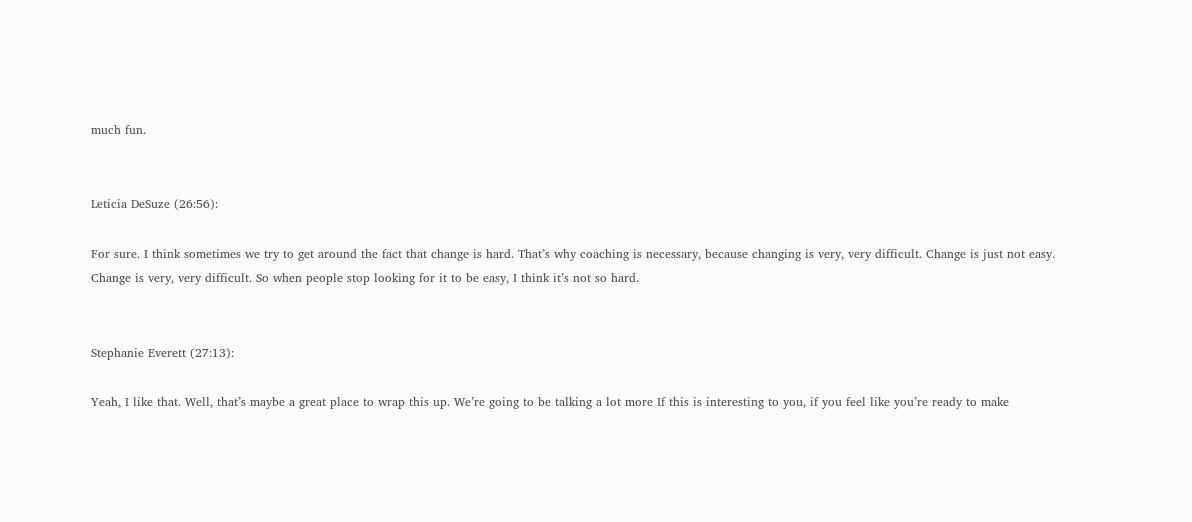much fun.


Leticia DeSuze (26:56):

For sure. I think sometimes we try to get around the fact that change is hard. That’s why coaching is necessary, because changing is very, very difficult. Change is just not easy. Change is very, very difficult. So when people stop looking for it to be easy, I think it’s not so hard.


Stephanie Everett (27:13):

Yeah, I like that. Well, that’s maybe a great place to wrap this up. We’re going to be talking a lot more If this is interesting to you, if you feel like you’re ready to make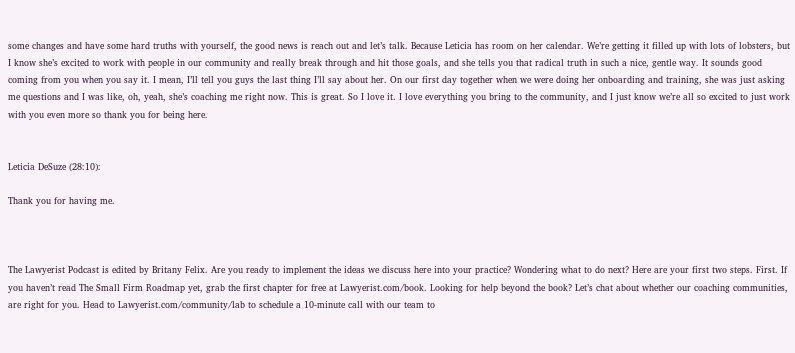some changes and have some hard truths with yourself, the good news is reach out and let’s talk. Because Leticia has room on her calendar. We’re getting it filled up with lots of lobsters, but I know she’s excited to work with people in our community and really break through and hit those goals, and she tells you that radical truth in such a nice, gentle way. It sounds good coming from you when you say it. I mean, I’ll tell you guys the last thing I’ll say about her. On our first day together when we were doing her onboarding and training, she was just asking me questions and I was like, oh, yeah, she’s coaching me right now. This is great. So I love it. I love everything you bring to the community, and I just know we’re all so excited to just work with you even more so thank you for being here.


Leticia DeSuze (28:10):

Thank you for having me.



The Lawyerist Podcast is edited by Britany Felix. Are you ready to implement the ideas we discuss here into your practice? Wondering what to do next? Here are your first two steps. First. If you haven’t read The Small Firm Roadmap yet, grab the first chapter for free at Lawyerist.com/book. Looking for help beyond the book? Let’s chat about whether our coaching communities, are right for you. Head to Lawyerist.com/community/lab to schedule a 10-minute call with our team to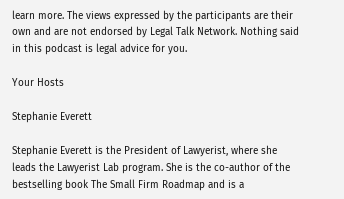learn more. The views expressed by the participants are their own and are not endorsed by Legal Talk Network. Nothing said in this podcast is legal advice for you.

Your Hosts

Stephanie Everett

Stephanie Everett is the President of Lawyerist, where she leads the Lawyerist Lab program. She is the co-author of the bestselling book The Small Firm Roadmap and is a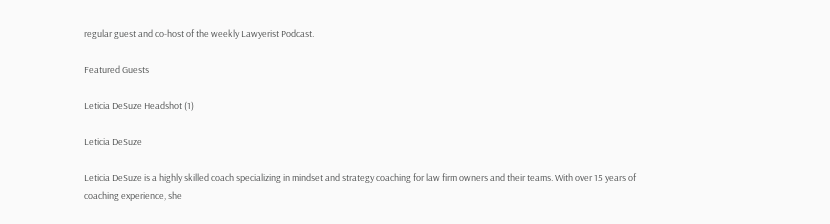regular guest and co-host of the weekly Lawyerist Podcast.

Featured Guests

Leticia DeSuze Headshot (1)

Leticia DeSuze

Leticia DeSuze is a highly skilled coach specializing in mindset and strategy coaching for law firm owners and their teams. With over 15 years of coaching experience, she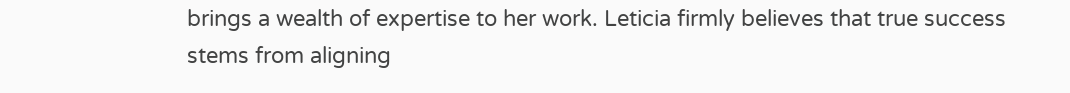brings a wealth of expertise to her work. Leticia firmly believes that true success stems from aligning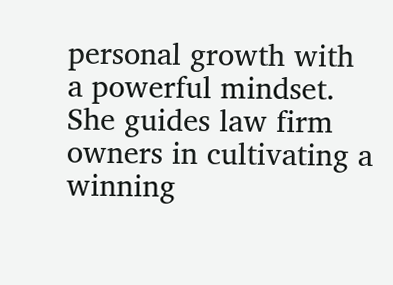personal growth with a powerful mindset. She guides law firm owners in cultivating a winning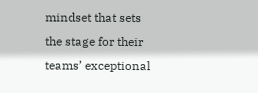mindset that sets the stage for their teams’ exceptional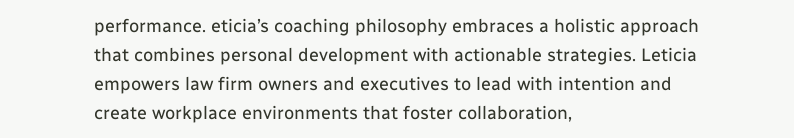performance. eticia’s coaching philosophy embraces a holistic approach that combines personal development with actionable strategies. Leticia empowers law firm owners and executives to lead with intention and create workplace environments that foster collaboration,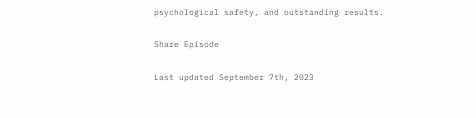psychological safety, and outstanding results.

Share Episode

Last updated September 7th, 2023